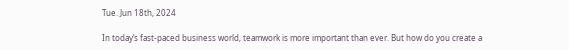Tue. Jun 18th, 2024

In today’s fast-paced business world, teamwork is more important than ever. But how do you create a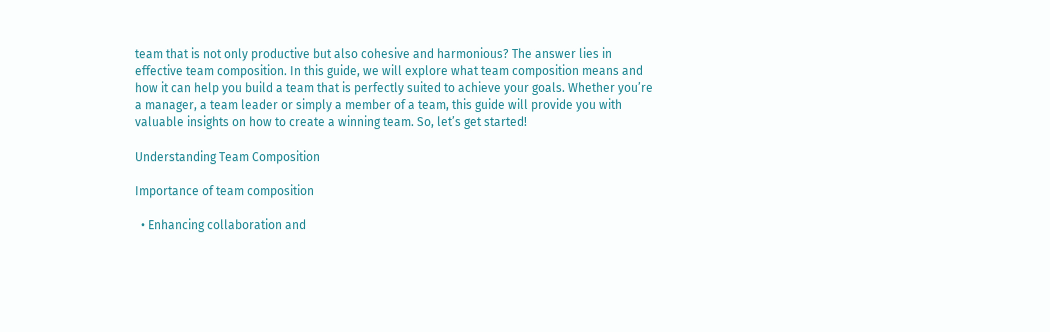team that is not only productive but also cohesive and harmonious? The answer lies in effective team composition. In this guide, we will explore what team composition means and how it can help you build a team that is perfectly suited to achieve your goals. Whether you’re a manager, a team leader or simply a member of a team, this guide will provide you with valuable insights on how to create a winning team. So, let’s get started!

Understanding Team Composition

Importance of team composition

  • Enhancing collaboration and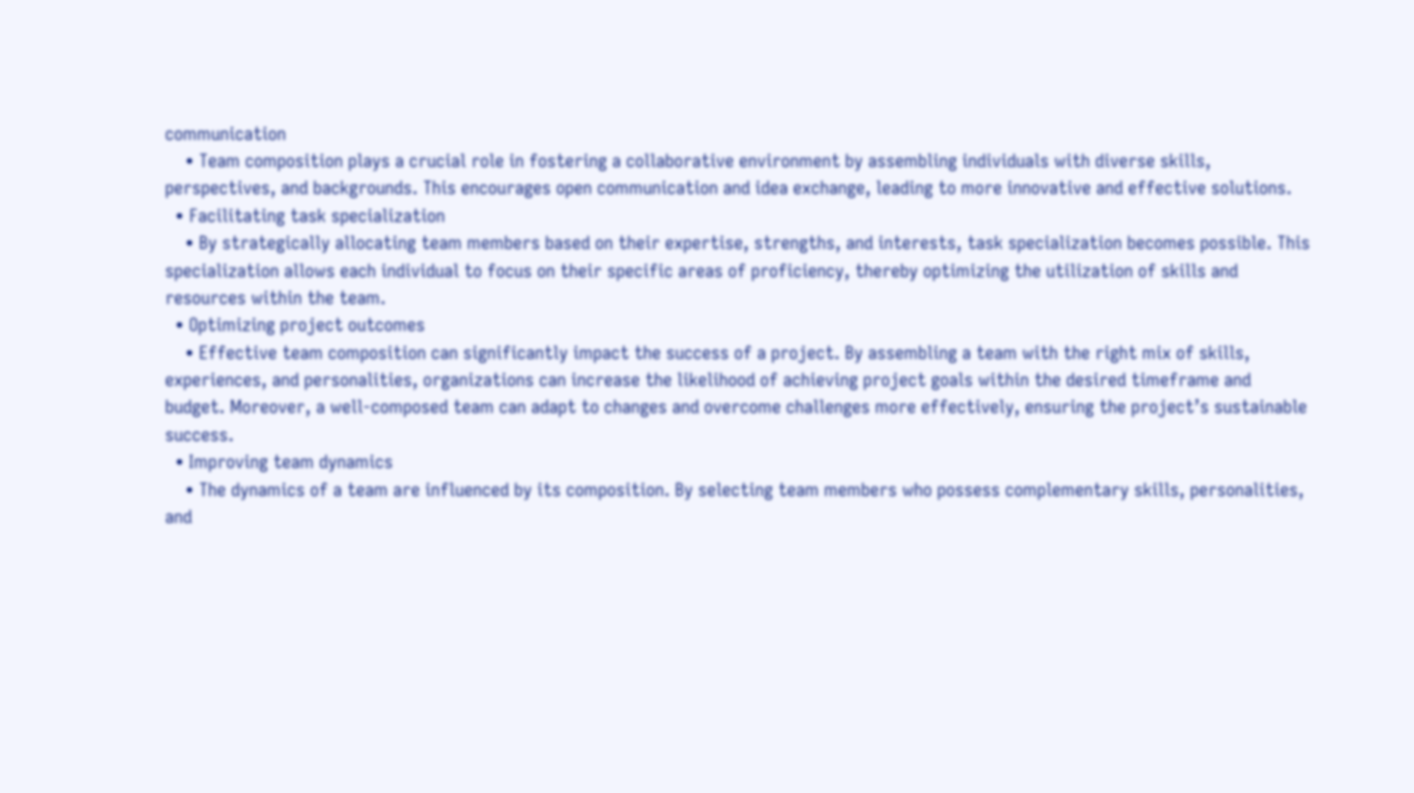communication
    • Team composition plays a crucial role in fostering a collaborative environment by assembling individuals with diverse skills, perspectives, and backgrounds. This encourages open communication and idea exchange, leading to more innovative and effective solutions.
  • Facilitating task specialization
    • By strategically allocating team members based on their expertise, strengths, and interests, task specialization becomes possible. This specialization allows each individual to focus on their specific areas of proficiency, thereby optimizing the utilization of skills and resources within the team.
  • Optimizing project outcomes
    • Effective team composition can significantly impact the success of a project. By assembling a team with the right mix of skills, experiences, and personalities, organizations can increase the likelihood of achieving project goals within the desired timeframe and budget. Moreover, a well-composed team can adapt to changes and overcome challenges more effectively, ensuring the project’s sustainable success.
  • Improving team dynamics
    • The dynamics of a team are influenced by its composition. By selecting team members who possess complementary skills, personalities, and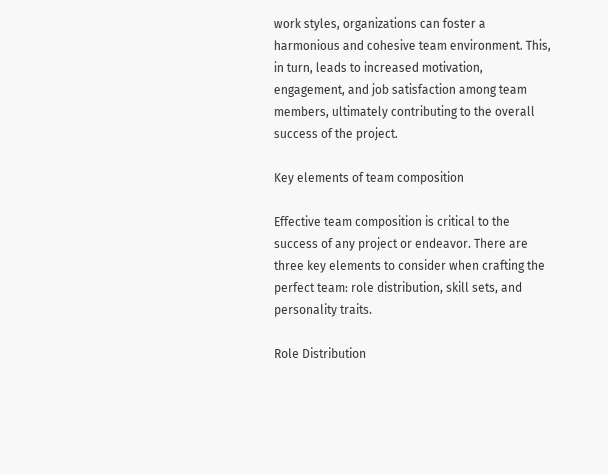work styles, organizations can foster a harmonious and cohesive team environment. This, in turn, leads to increased motivation, engagement, and job satisfaction among team members, ultimately contributing to the overall success of the project.

Key elements of team composition

Effective team composition is critical to the success of any project or endeavor. There are three key elements to consider when crafting the perfect team: role distribution, skill sets, and personality traits.

Role Distribution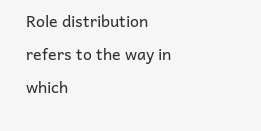Role distribution refers to the way in which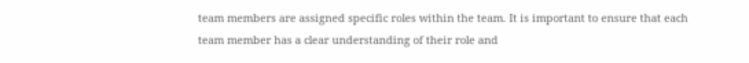team members are assigned specific roles within the team. It is important to ensure that each team member has a clear understanding of their role and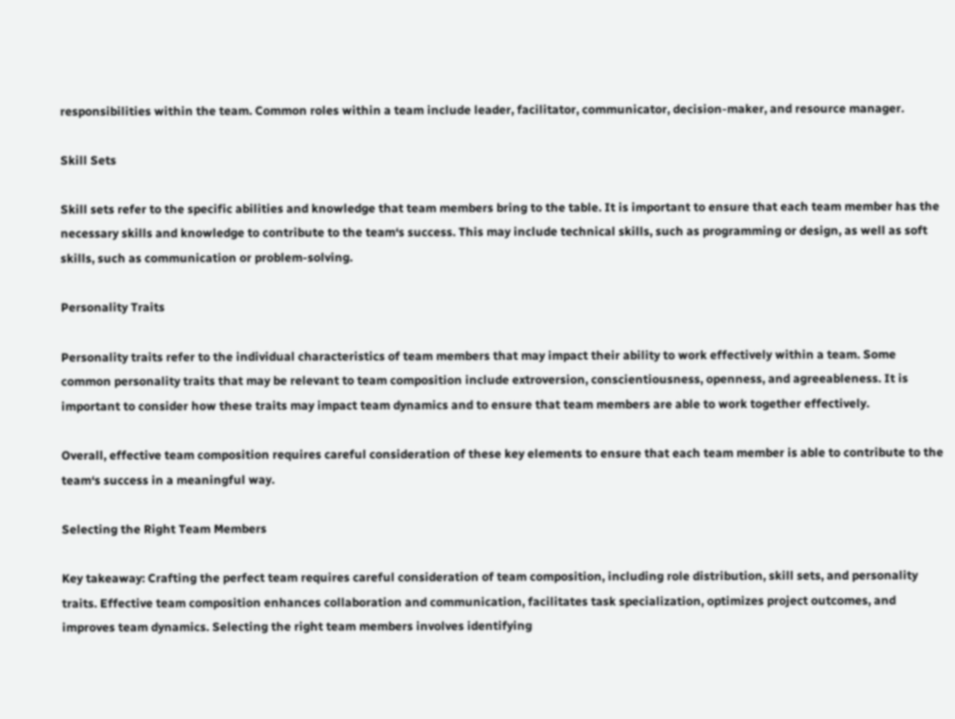responsibilities within the team. Common roles within a team include leader, facilitator, communicator, decision-maker, and resource manager.

Skill Sets

Skill sets refer to the specific abilities and knowledge that team members bring to the table. It is important to ensure that each team member has the necessary skills and knowledge to contribute to the team‘s success. This may include technical skills, such as programming or design, as well as soft skills, such as communication or problem-solving.

Personality Traits

Personality traits refer to the individual characteristics of team members that may impact their ability to work effectively within a team. Some common personality traits that may be relevant to team composition include extroversion, conscientiousness, openness, and agreeableness. It is important to consider how these traits may impact team dynamics and to ensure that team members are able to work together effectively.

Overall, effective team composition requires careful consideration of these key elements to ensure that each team member is able to contribute to the team‘s success in a meaningful way.

Selecting the Right Team Members

Key takeaway: Crafting the perfect team requires careful consideration of team composition, including role distribution, skill sets, and personality traits. Effective team composition enhances collaboration and communication, facilitates task specialization, optimizes project outcomes, and improves team dynamics. Selecting the right team members involves identifying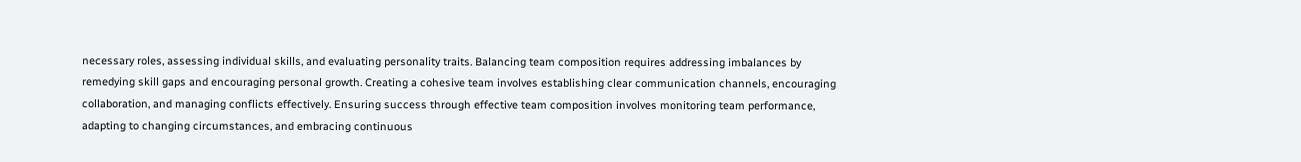necessary roles, assessing individual skills, and evaluating personality traits. Balancing team composition requires addressing imbalances by remedying skill gaps and encouraging personal growth. Creating a cohesive team involves establishing clear communication channels, encouraging collaboration, and managing conflicts effectively. Ensuring success through effective team composition involves monitoring team performance, adapting to changing circumstances, and embracing continuous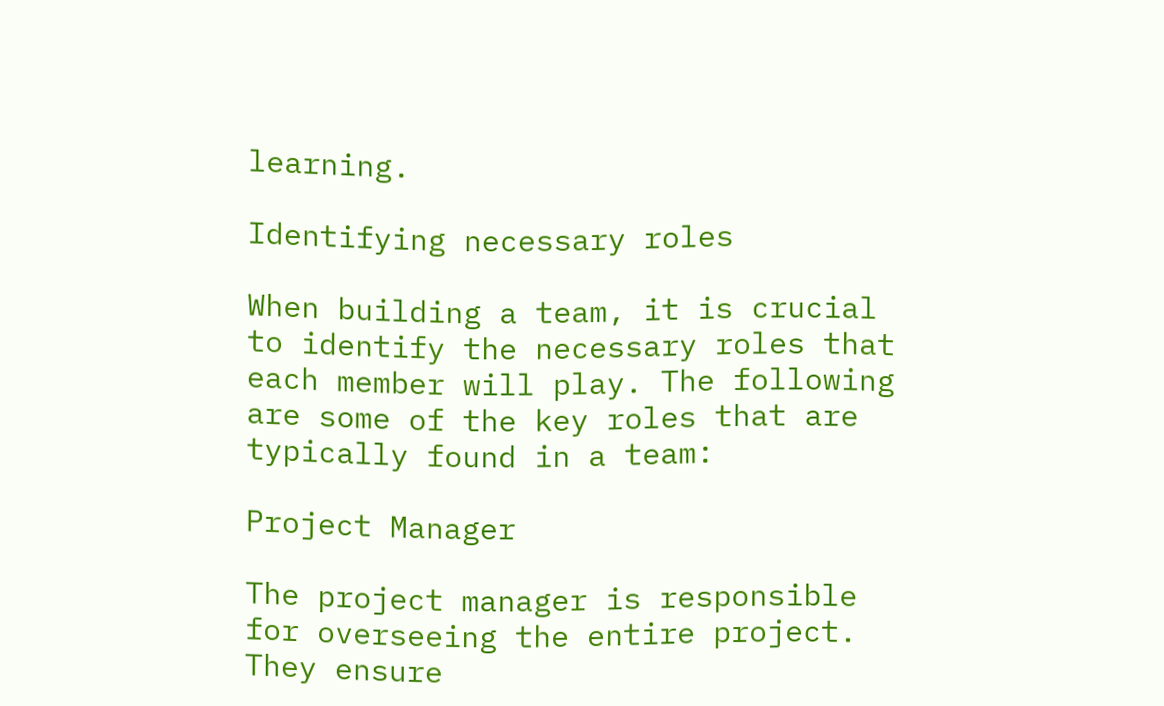learning.

Identifying necessary roles

When building a team, it is crucial to identify the necessary roles that each member will play. The following are some of the key roles that are typically found in a team:

Project Manager

The project manager is responsible for overseeing the entire project. They ensure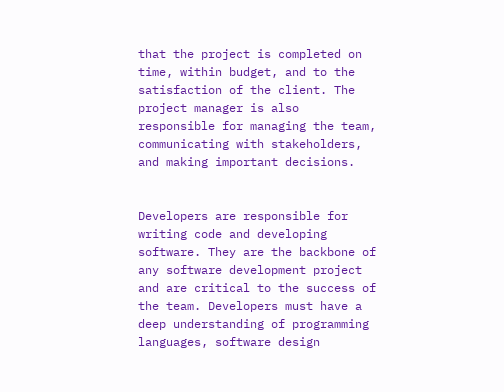that the project is completed on time, within budget, and to the satisfaction of the client. The project manager is also responsible for managing the team, communicating with stakeholders, and making important decisions.


Developers are responsible for writing code and developing software. They are the backbone of any software development project and are critical to the success of the team. Developers must have a deep understanding of programming languages, software design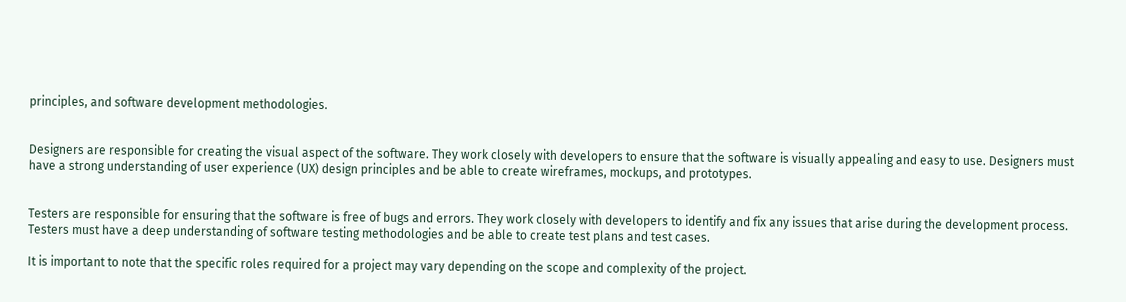principles, and software development methodologies.


Designers are responsible for creating the visual aspect of the software. They work closely with developers to ensure that the software is visually appealing and easy to use. Designers must have a strong understanding of user experience (UX) design principles and be able to create wireframes, mockups, and prototypes.


Testers are responsible for ensuring that the software is free of bugs and errors. They work closely with developers to identify and fix any issues that arise during the development process. Testers must have a deep understanding of software testing methodologies and be able to create test plans and test cases.

It is important to note that the specific roles required for a project may vary depending on the scope and complexity of the project.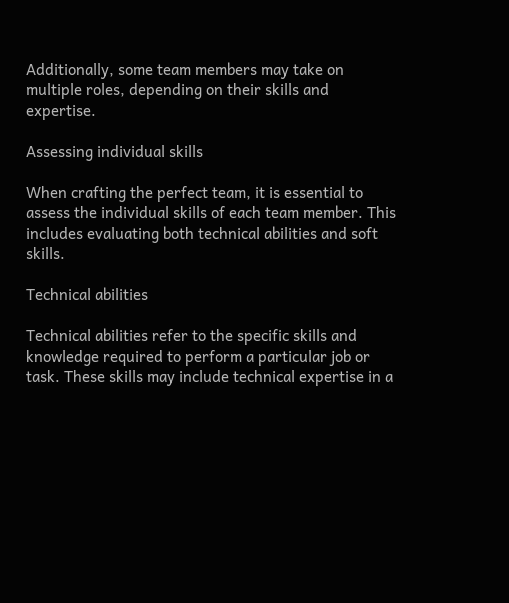Additionally, some team members may take on multiple roles, depending on their skills and expertise.

Assessing individual skills

When crafting the perfect team, it is essential to assess the individual skills of each team member. This includes evaluating both technical abilities and soft skills.

Technical abilities

Technical abilities refer to the specific skills and knowledge required to perform a particular job or task. These skills may include technical expertise in a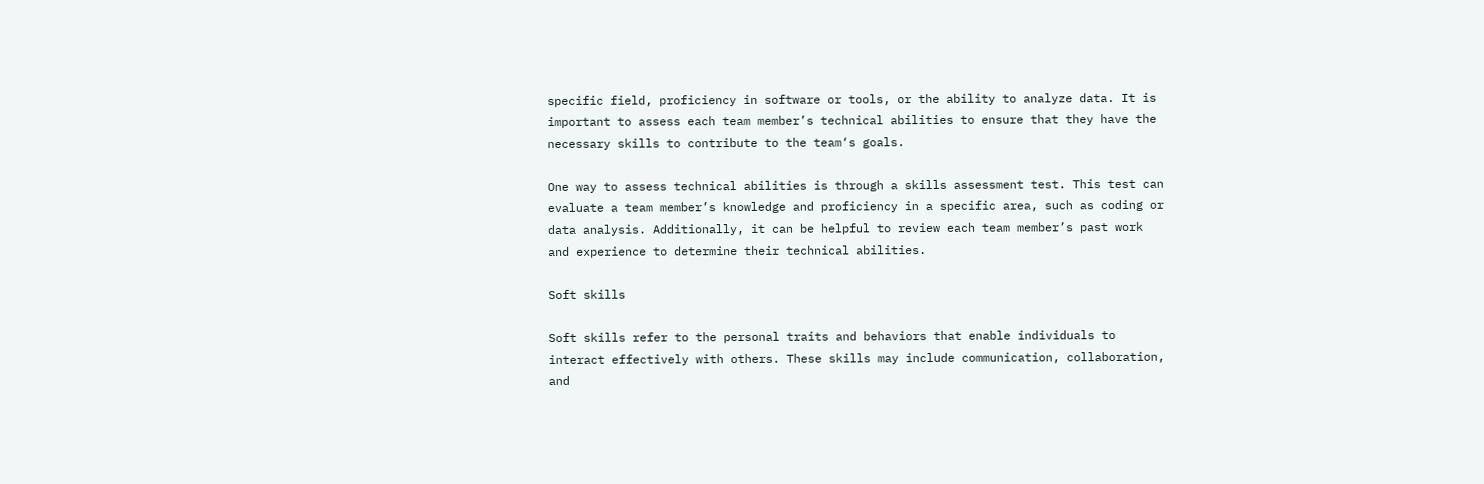specific field, proficiency in software or tools, or the ability to analyze data. It is important to assess each team member’s technical abilities to ensure that they have the necessary skills to contribute to the team‘s goals.

One way to assess technical abilities is through a skills assessment test. This test can evaluate a team member’s knowledge and proficiency in a specific area, such as coding or data analysis. Additionally, it can be helpful to review each team member’s past work and experience to determine their technical abilities.

Soft skills

Soft skills refer to the personal traits and behaviors that enable individuals to interact effectively with others. These skills may include communication, collaboration, and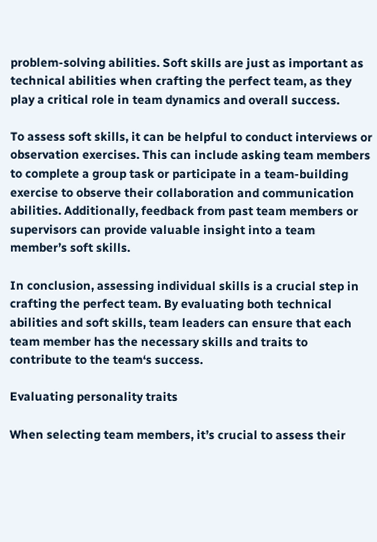problem-solving abilities. Soft skills are just as important as technical abilities when crafting the perfect team, as they play a critical role in team dynamics and overall success.

To assess soft skills, it can be helpful to conduct interviews or observation exercises. This can include asking team members to complete a group task or participate in a team-building exercise to observe their collaboration and communication abilities. Additionally, feedback from past team members or supervisors can provide valuable insight into a team member’s soft skills.

In conclusion, assessing individual skills is a crucial step in crafting the perfect team. By evaluating both technical abilities and soft skills, team leaders can ensure that each team member has the necessary skills and traits to contribute to the team‘s success.

Evaluating personality traits

When selecting team members, it’s crucial to assess their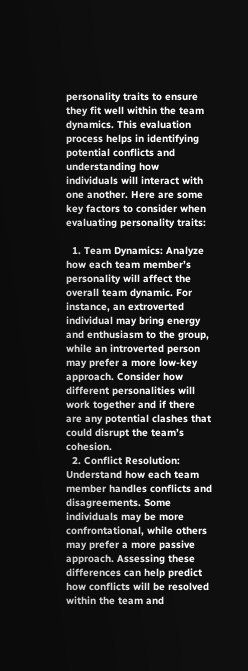personality traits to ensure they fit well within the team dynamics. This evaluation process helps in identifying potential conflicts and understanding how individuals will interact with one another. Here are some key factors to consider when evaluating personality traits:

  1. Team Dynamics: Analyze how each team member’s personality will affect the overall team dynamic. For instance, an extroverted individual may bring energy and enthusiasm to the group, while an introverted person may prefer a more low-key approach. Consider how different personalities will work together and if there are any potential clashes that could disrupt the team’s cohesion.
  2. Conflict Resolution: Understand how each team member handles conflicts and disagreements. Some individuals may be more confrontational, while others may prefer a more passive approach. Assessing these differences can help predict how conflicts will be resolved within the team and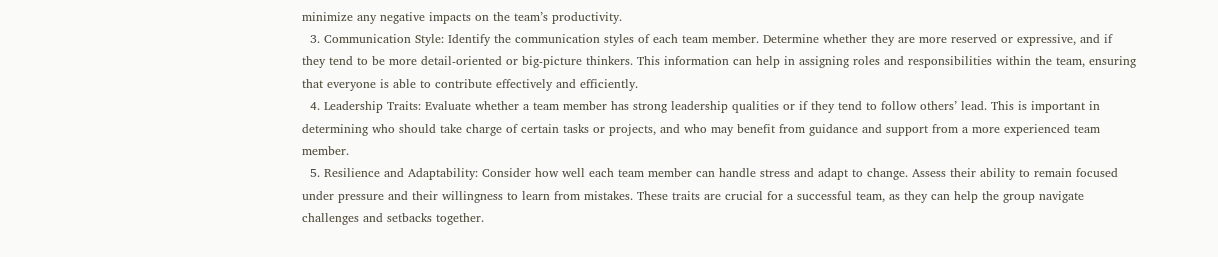minimize any negative impacts on the team’s productivity.
  3. Communication Style: Identify the communication styles of each team member. Determine whether they are more reserved or expressive, and if they tend to be more detail-oriented or big-picture thinkers. This information can help in assigning roles and responsibilities within the team, ensuring that everyone is able to contribute effectively and efficiently.
  4. Leadership Traits: Evaluate whether a team member has strong leadership qualities or if they tend to follow others’ lead. This is important in determining who should take charge of certain tasks or projects, and who may benefit from guidance and support from a more experienced team member.
  5. Resilience and Adaptability: Consider how well each team member can handle stress and adapt to change. Assess their ability to remain focused under pressure and their willingness to learn from mistakes. These traits are crucial for a successful team, as they can help the group navigate challenges and setbacks together.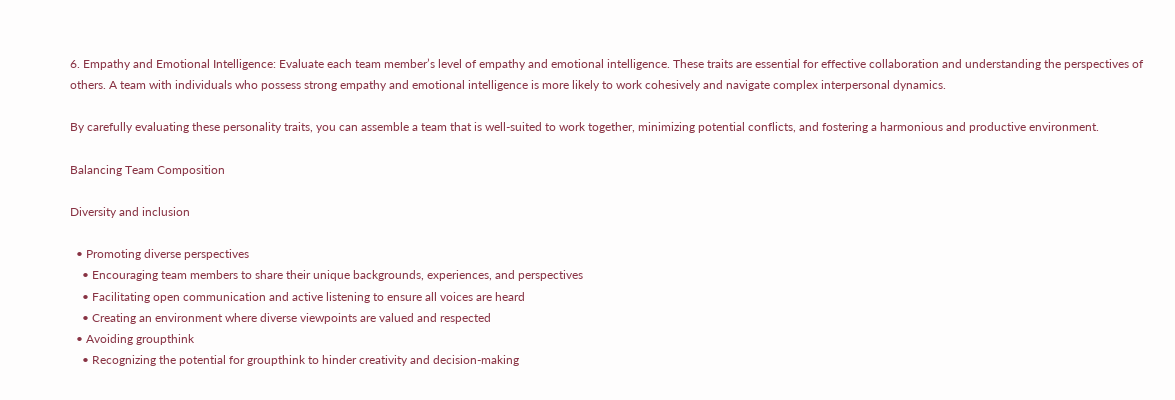6. Empathy and Emotional Intelligence: Evaluate each team member’s level of empathy and emotional intelligence. These traits are essential for effective collaboration and understanding the perspectives of others. A team with individuals who possess strong empathy and emotional intelligence is more likely to work cohesively and navigate complex interpersonal dynamics.

By carefully evaluating these personality traits, you can assemble a team that is well-suited to work together, minimizing potential conflicts, and fostering a harmonious and productive environment.

Balancing Team Composition

Diversity and inclusion

  • Promoting diverse perspectives
    • Encouraging team members to share their unique backgrounds, experiences, and perspectives
    • Facilitating open communication and active listening to ensure all voices are heard
    • Creating an environment where diverse viewpoints are valued and respected
  • Avoiding groupthink
    • Recognizing the potential for groupthink to hinder creativity and decision-making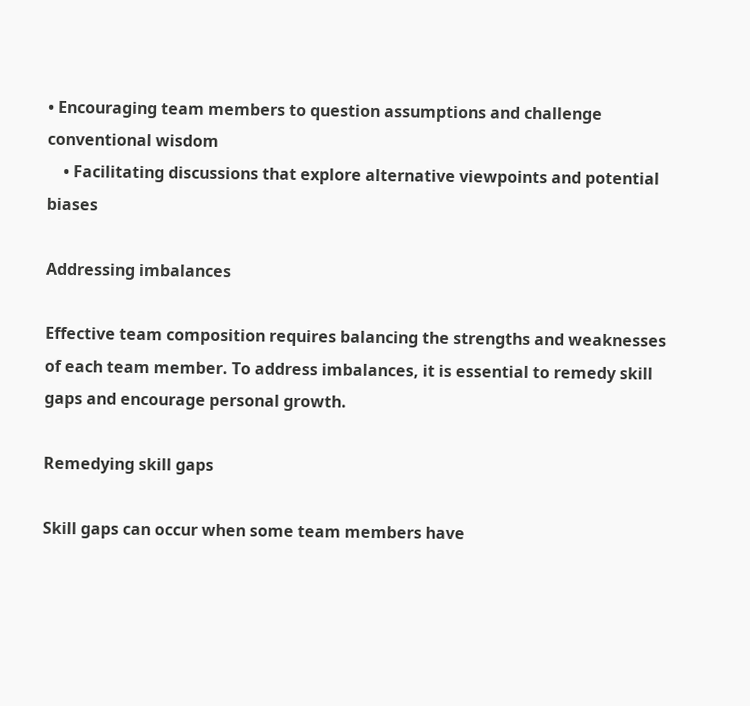• Encouraging team members to question assumptions and challenge conventional wisdom
    • Facilitating discussions that explore alternative viewpoints and potential biases

Addressing imbalances

Effective team composition requires balancing the strengths and weaknesses of each team member. To address imbalances, it is essential to remedy skill gaps and encourage personal growth.

Remedying skill gaps

Skill gaps can occur when some team members have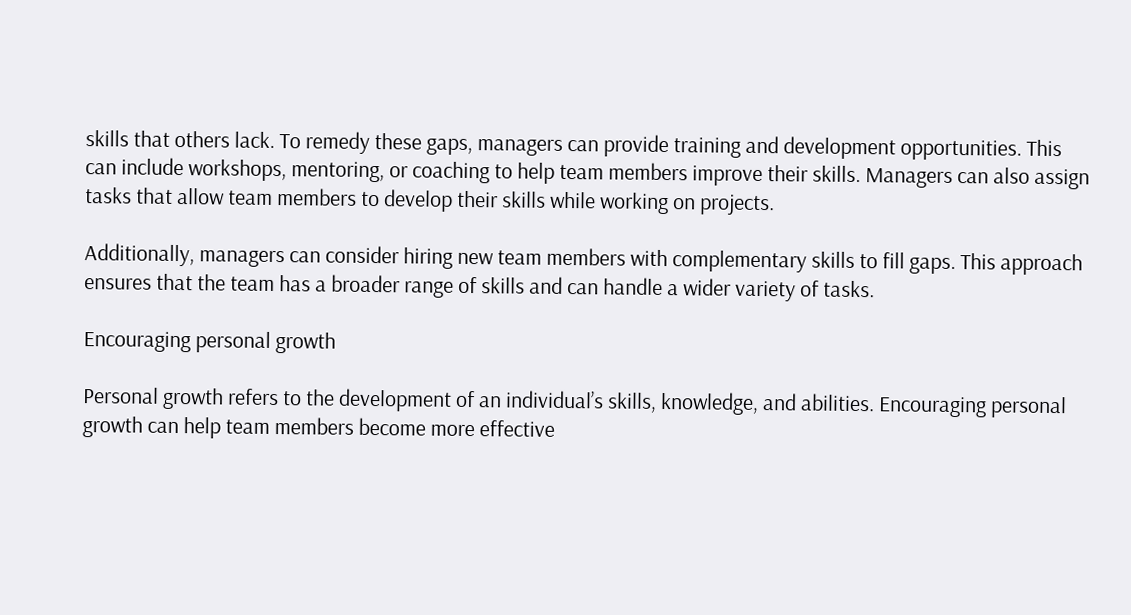skills that others lack. To remedy these gaps, managers can provide training and development opportunities. This can include workshops, mentoring, or coaching to help team members improve their skills. Managers can also assign tasks that allow team members to develop their skills while working on projects.

Additionally, managers can consider hiring new team members with complementary skills to fill gaps. This approach ensures that the team has a broader range of skills and can handle a wider variety of tasks.

Encouraging personal growth

Personal growth refers to the development of an individual’s skills, knowledge, and abilities. Encouraging personal growth can help team members become more effective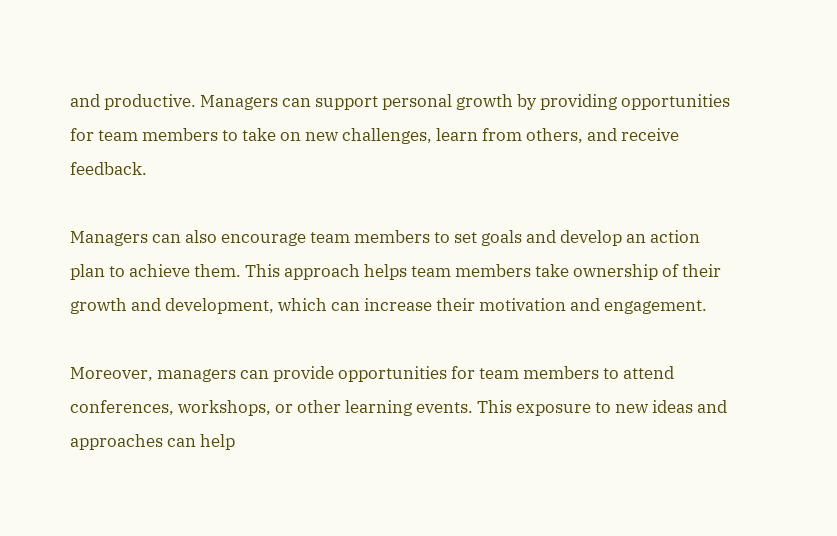and productive. Managers can support personal growth by providing opportunities for team members to take on new challenges, learn from others, and receive feedback.

Managers can also encourage team members to set goals and develop an action plan to achieve them. This approach helps team members take ownership of their growth and development, which can increase their motivation and engagement.

Moreover, managers can provide opportunities for team members to attend conferences, workshops, or other learning events. This exposure to new ideas and approaches can help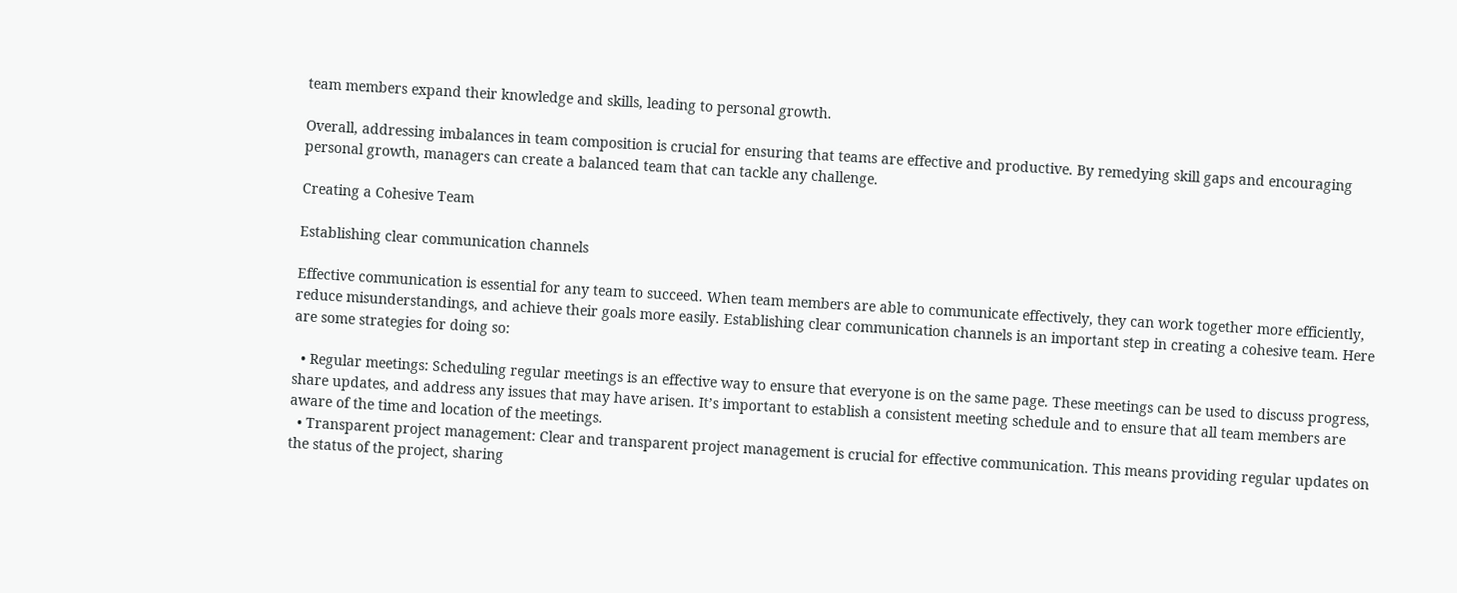team members expand their knowledge and skills, leading to personal growth.

Overall, addressing imbalances in team composition is crucial for ensuring that teams are effective and productive. By remedying skill gaps and encouraging personal growth, managers can create a balanced team that can tackle any challenge.

Creating a Cohesive Team

Establishing clear communication channels

Effective communication is essential for any team to succeed. When team members are able to communicate effectively, they can work together more efficiently, reduce misunderstandings, and achieve their goals more easily. Establishing clear communication channels is an important step in creating a cohesive team. Here are some strategies for doing so:

  • Regular meetings: Scheduling regular meetings is an effective way to ensure that everyone is on the same page. These meetings can be used to discuss progress, share updates, and address any issues that may have arisen. It’s important to establish a consistent meeting schedule and to ensure that all team members are aware of the time and location of the meetings.
  • Transparent project management: Clear and transparent project management is crucial for effective communication. This means providing regular updates on the status of the project, sharing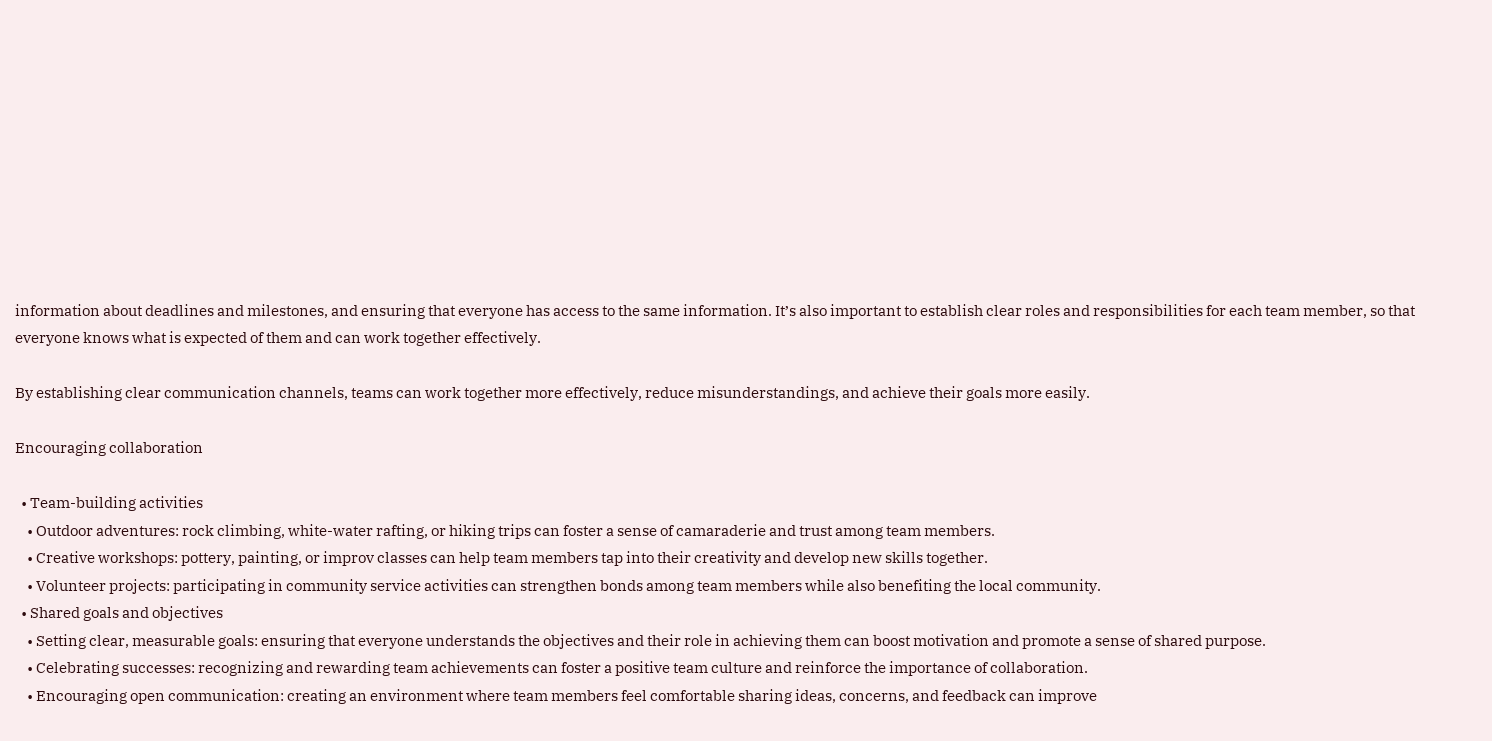information about deadlines and milestones, and ensuring that everyone has access to the same information. It’s also important to establish clear roles and responsibilities for each team member, so that everyone knows what is expected of them and can work together effectively.

By establishing clear communication channels, teams can work together more effectively, reduce misunderstandings, and achieve their goals more easily.

Encouraging collaboration

  • Team-building activities
    • Outdoor adventures: rock climbing, white-water rafting, or hiking trips can foster a sense of camaraderie and trust among team members.
    • Creative workshops: pottery, painting, or improv classes can help team members tap into their creativity and develop new skills together.
    • Volunteer projects: participating in community service activities can strengthen bonds among team members while also benefiting the local community.
  • Shared goals and objectives
    • Setting clear, measurable goals: ensuring that everyone understands the objectives and their role in achieving them can boost motivation and promote a sense of shared purpose.
    • Celebrating successes: recognizing and rewarding team achievements can foster a positive team culture and reinforce the importance of collaboration.
    • Encouraging open communication: creating an environment where team members feel comfortable sharing ideas, concerns, and feedback can improve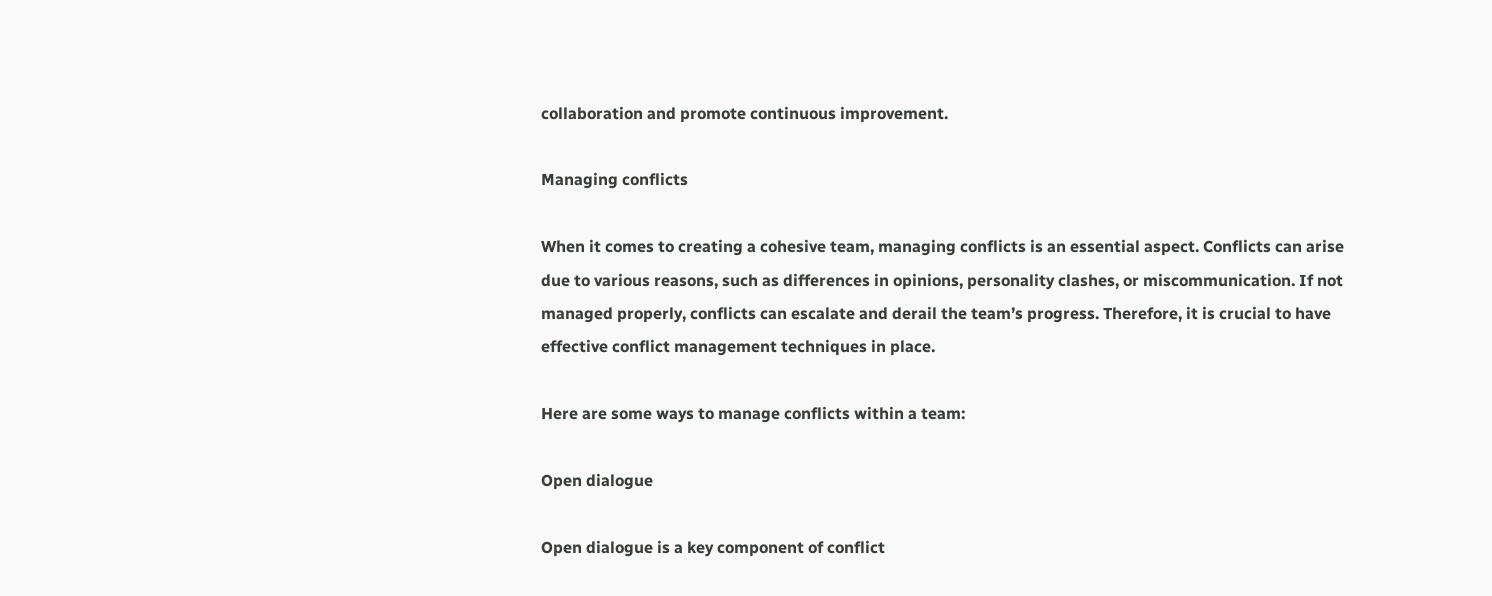collaboration and promote continuous improvement.

Managing conflicts

When it comes to creating a cohesive team, managing conflicts is an essential aspect. Conflicts can arise due to various reasons, such as differences in opinions, personality clashes, or miscommunication. If not managed properly, conflicts can escalate and derail the team’s progress. Therefore, it is crucial to have effective conflict management techniques in place.

Here are some ways to manage conflicts within a team:

Open dialogue

Open dialogue is a key component of conflict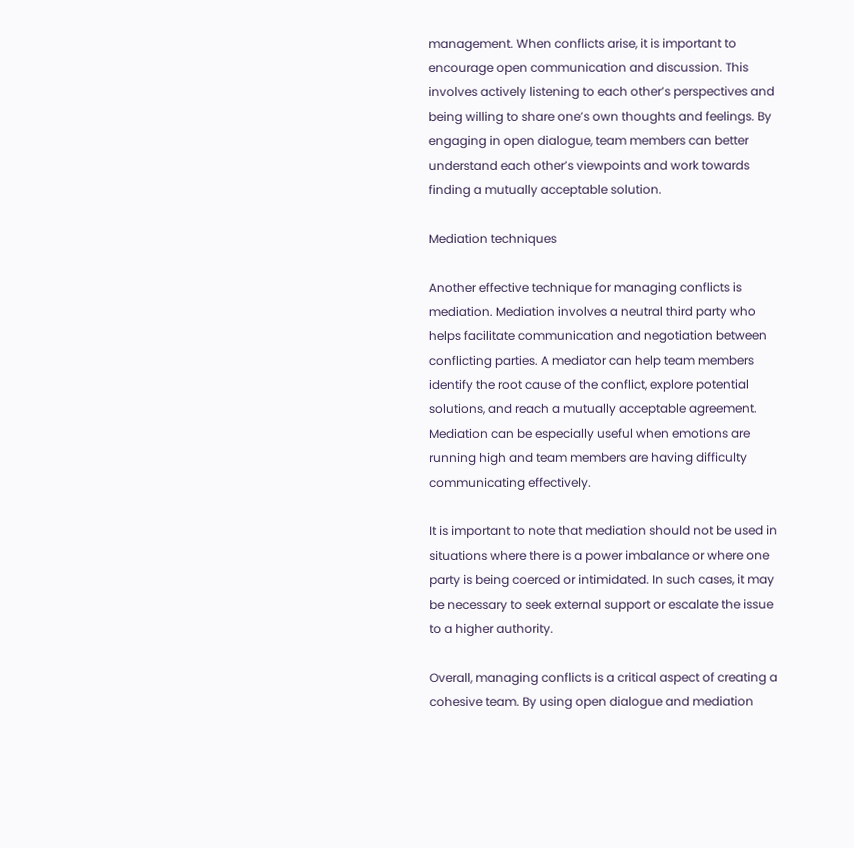management. When conflicts arise, it is important to encourage open communication and discussion. This involves actively listening to each other’s perspectives and being willing to share one’s own thoughts and feelings. By engaging in open dialogue, team members can better understand each other’s viewpoints and work towards finding a mutually acceptable solution.

Mediation techniques

Another effective technique for managing conflicts is mediation. Mediation involves a neutral third party who helps facilitate communication and negotiation between conflicting parties. A mediator can help team members identify the root cause of the conflict, explore potential solutions, and reach a mutually acceptable agreement. Mediation can be especially useful when emotions are running high and team members are having difficulty communicating effectively.

It is important to note that mediation should not be used in situations where there is a power imbalance or where one party is being coerced or intimidated. In such cases, it may be necessary to seek external support or escalate the issue to a higher authority.

Overall, managing conflicts is a critical aspect of creating a cohesive team. By using open dialogue and mediation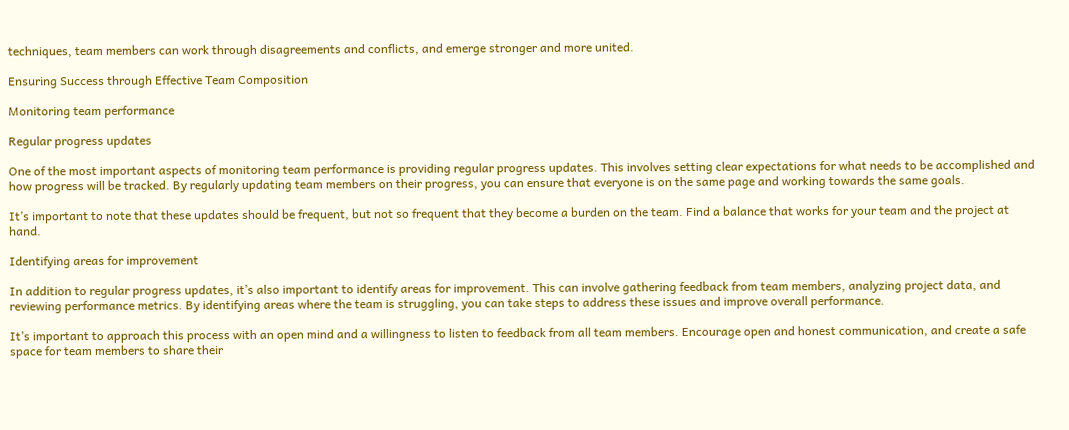techniques, team members can work through disagreements and conflicts, and emerge stronger and more united.

Ensuring Success through Effective Team Composition

Monitoring team performance

Regular progress updates

One of the most important aspects of monitoring team performance is providing regular progress updates. This involves setting clear expectations for what needs to be accomplished and how progress will be tracked. By regularly updating team members on their progress, you can ensure that everyone is on the same page and working towards the same goals.

It’s important to note that these updates should be frequent, but not so frequent that they become a burden on the team. Find a balance that works for your team and the project at hand.

Identifying areas for improvement

In addition to regular progress updates, it’s also important to identify areas for improvement. This can involve gathering feedback from team members, analyzing project data, and reviewing performance metrics. By identifying areas where the team is struggling, you can take steps to address these issues and improve overall performance.

It’s important to approach this process with an open mind and a willingness to listen to feedback from all team members. Encourage open and honest communication, and create a safe space for team members to share their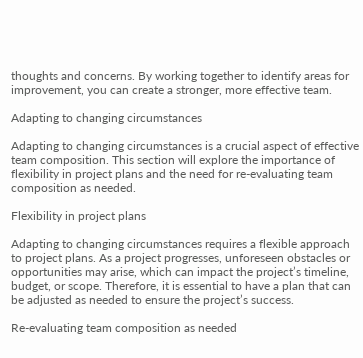thoughts and concerns. By working together to identify areas for improvement, you can create a stronger, more effective team.

Adapting to changing circumstances

Adapting to changing circumstances is a crucial aspect of effective team composition. This section will explore the importance of flexibility in project plans and the need for re-evaluating team composition as needed.

Flexibility in project plans

Adapting to changing circumstances requires a flexible approach to project plans. As a project progresses, unforeseen obstacles or opportunities may arise, which can impact the project’s timeline, budget, or scope. Therefore, it is essential to have a plan that can be adjusted as needed to ensure the project’s success.

Re-evaluating team composition as needed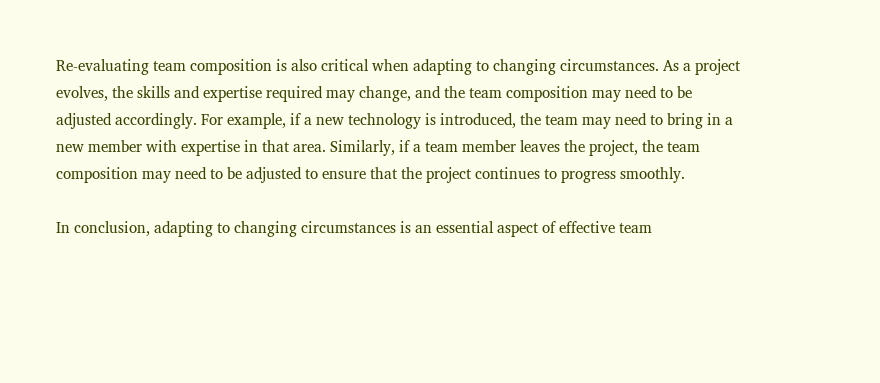Re-evaluating team composition is also critical when adapting to changing circumstances. As a project evolves, the skills and expertise required may change, and the team composition may need to be adjusted accordingly. For example, if a new technology is introduced, the team may need to bring in a new member with expertise in that area. Similarly, if a team member leaves the project, the team composition may need to be adjusted to ensure that the project continues to progress smoothly.

In conclusion, adapting to changing circumstances is an essential aspect of effective team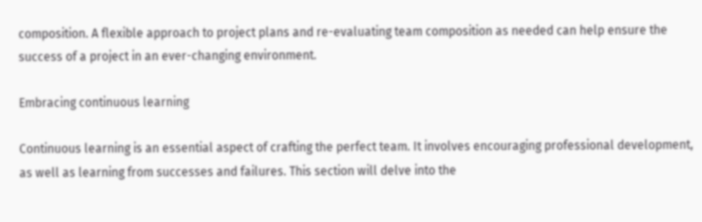composition. A flexible approach to project plans and re-evaluating team composition as needed can help ensure the success of a project in an ever-changing environment.

Embracing continuous learning

Continuous learning is an essential aspect of crafting the perfect team. It involves encouraging professional development, as well as learning from successes and failures. This section will delve into the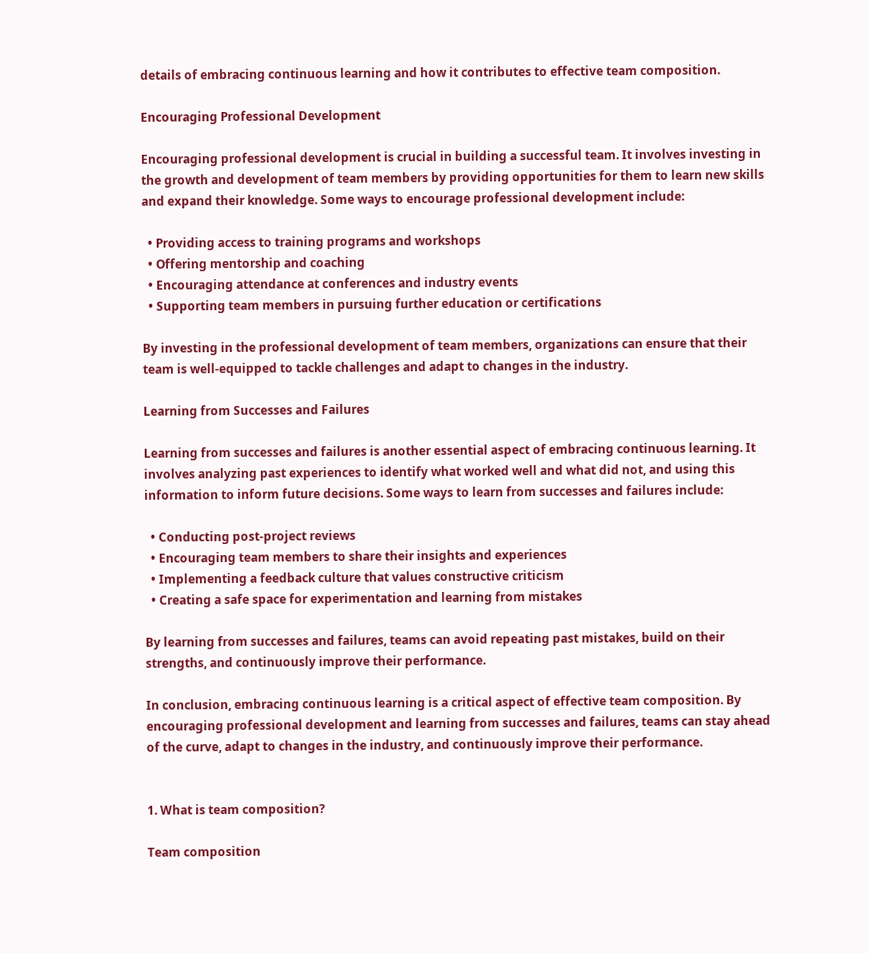details of embracing continuous learning and how it contributes to effective team composition.

Encouraging Professional Development

Encouraging professional development is crucial in building a successful team. It involves investing in the growth and development of team members by providing opportunities for them to learn new skills and expand their knowledge. Some ways to encourage professional development include:

  • Providing access to training programs and workshops
  • Offering mentorship and coaching
  • Encouraging attendance at conferences and industry events
  • Supporting team members in pursuing further education or certifications

By investing in the professional development of team members, organizations can ensure that their team is well-equipped to tackle challenges and adapt to changes in the industry.

Learning from Successes and Failures

Learning from successes and failures is another essential aspect of embracing continuous learning. It involves analyzing past experiences to identify what worked well and what did not, and using this information to inform future decisions. Some ways to learn from successes and failures include:

  • Conducting post-project reviews
  • Encouraging team members to share their insights and experiences
  • Implementing a feedback culture that values constructive criticism
  • Creating a safe space for experimentation and learning from mistakes

By learning from successes and failures, teams can avoid repeating past mistakes, build on their strengths, and continuously improve their performance.

In conclusion, embracing continuous learning is a critical aspect of effective team composition. By encouraging professional development and learning from successes and failures, teams can stay ahead of the curve, adapt to changes in the industry, and continuously improve their performance.


1. What is team composition?

Team composition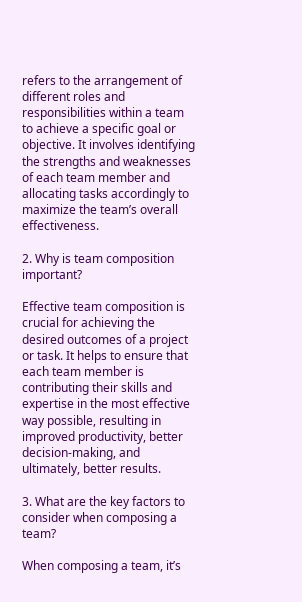refers to the arrangement of different roles and responsibilities within a team to achieve a specific goal or objective. It involves identifying the strengths and weaknesses of each team member and allocating tasks accordingly to maximize the team’s overall effectiveness.

2. Why is team composition important?

Effective team composition is crucial for achieving the desired outcomes of a project or task. It helps to ensure that each team member is contributing their skills and expertise in the most effective way possible, resulting in improved productivity, better decision-making, and ultimately, better results.

3. What are the key factors to consider when composing a team?

When composing a team, it’s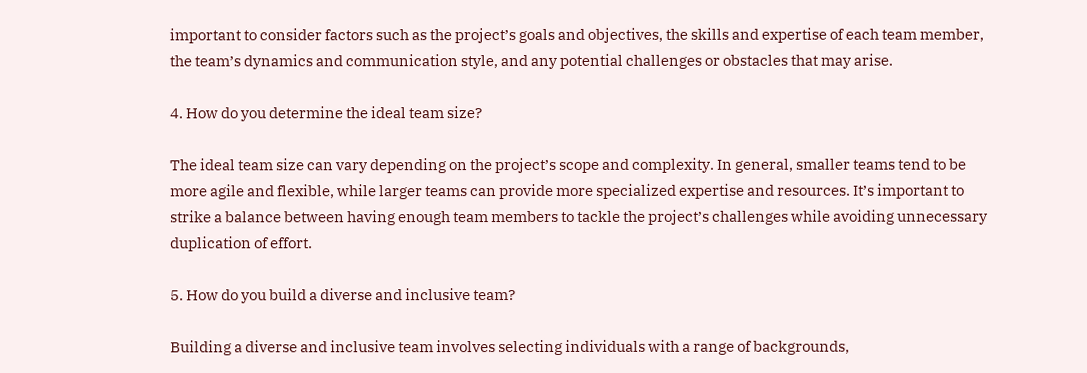important to consider factors such as the project’s goals and objectives, the skills and expertise of each team member, the team’s dynamics and communication style, and any potential challenges or obstacles that may arise.

4. How do you determine the ideal team size?

The ideal team size can vary depending on the project’s scope and complexity. In general, smaller teams tend to be more agile and flexible, while larger teams can provide more specialized expertise and resources. It’s important to strike a balance between having enough team members to tackle the project’s challenges while avoiding unnecessary duplication of effort.

5. How do you build a diverse and inclusive team?

Building a diverse and inclusive team involves selecting individuals with a range of backgrounds,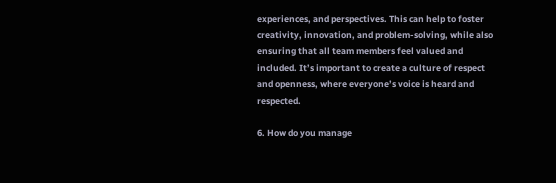experiences, and perspectives. This can help to foster creativity, innovation, and problem-solving, while also ensuring that all team members feel valued and included. It’s important to create a culture of respect and openness, where everyone’s voice is heard and respected.

6. How do you manage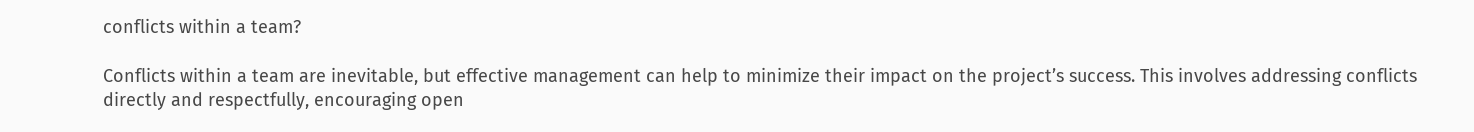conflicts within a team?

Conflicts within a team are inevitable, but effective management can help to minimize their impact on the project’s success. This involves addressing conflicts directly and respectfully, encouraging open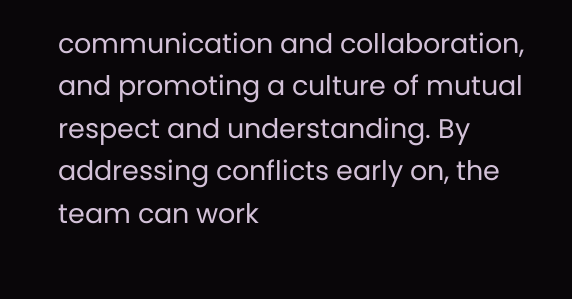communication and collaboration, and promoting a culture of mutual respect and understanding. By addressing conflicts early on, the team can work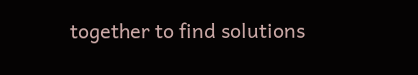together to find solutions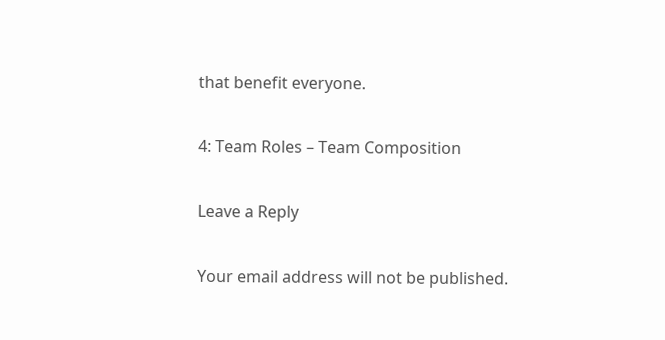that benefit everyone.

4: Team Roles – Team Composition

Leave a Reply

Your email address will not be published.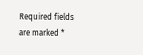Required fields are marked *